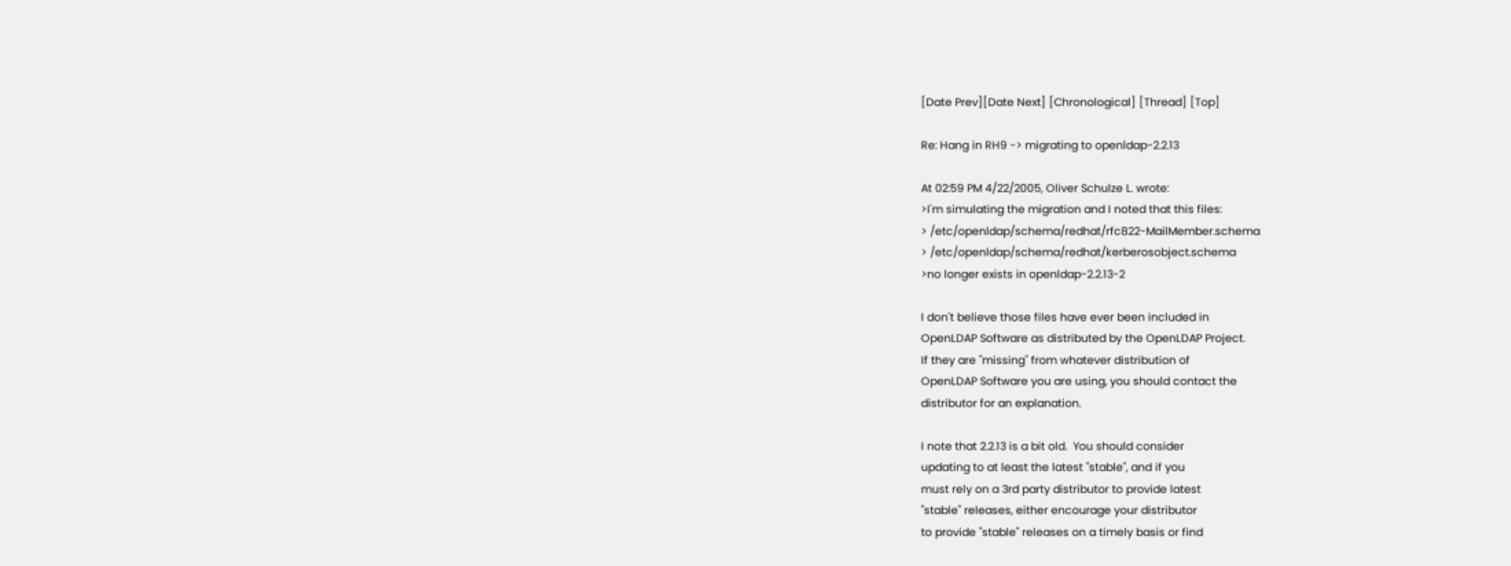[Date Prev][Date Next] [Chronological] [Thread] [Top]

Re: Hang in RH9 -> migrating to openldap-2.2.13

At 02:59 PM 4/22/2005, Oliver Schulze L. wrote:
>I'm simulating the migration and I noted that this files:
> /etc/openldap/schema/redhat/rfc822-MailMember.schema
> /etc/openldap/schema/redhat/kerberosobject.schema
>no longer exists in openldap-2.2.13-2

I don't believe those files have ever been included in
OpenLDAP Software as distributed by the OpenLDAP Project.
If they are "missing" from whatever distribution of
OpenLDAP Software you are using, you should contact the
distributor for an explanation.

I note that 2.2.13 is a bit old.  You should consider
updating to at least the latest "stable", and if you
must rely on a 3rd party distributor to provide latest
"stable" releases, either encourage your distributor
to provide "stable" releases on a timely basis or find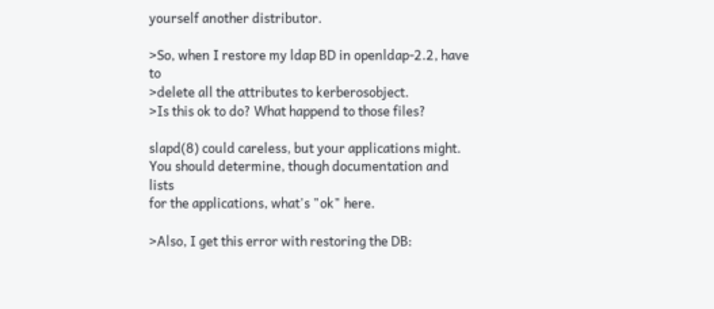yourself another distributor.

>So, when I restore my ldap BD in openldap-2.2, have to
>delete all the attributes to kerberosobject.
>Is this ok to do? What happend to those files?

slapd(8) could careless, but your applications might.
You should determine, though documentation and lists
for the applications, what's "ok" here.

>Also, I get this error with restoring the DB: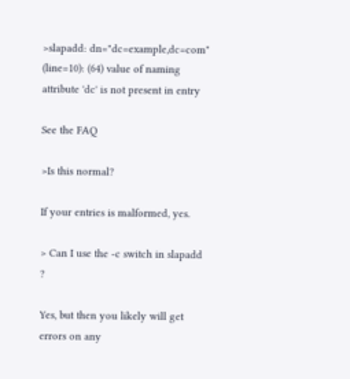>slapadd: dn="dc=example,dc=com" (line=10): (64) value of naming attribute 'dc' is not present in entry

See the FAQ

>Is this normal?

If your entries is malformed, yes.

> Can I use the -c switch in slapadd ?

Yes, but then you likely will get errors on any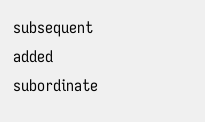subsequent added subordinate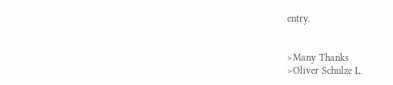entry.


>Many Thanks
>Oliver Schulze L.